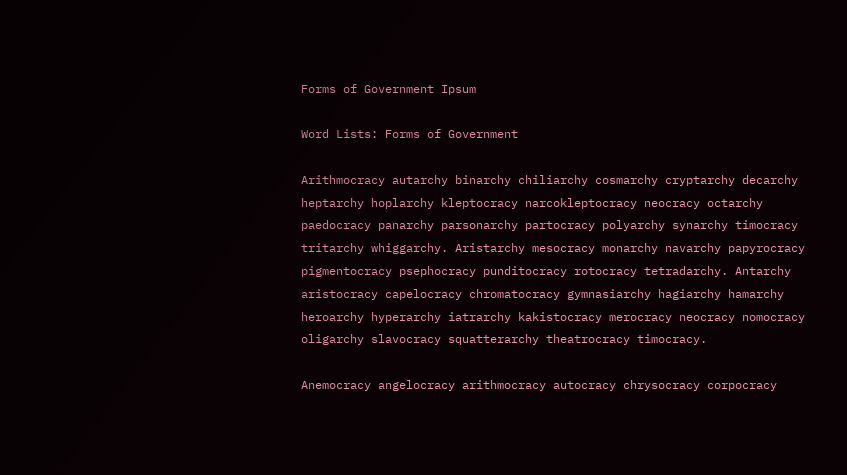Forms of Government Ipsum

Word Lists: Forms of Government

Arithmocracy autarchy binarchy chiliarchy cosmarchy cryptarchy decarchy heptarchy hoplarchy kleptocracy narcokleptocracy neocracy octarchy paedocracy panarchy parsonarchy partocracy polyarchy synarchy timocracy tritarchy whiggarchy. Aristarchy mesocracy monarchy navarchy papyrocracy pigmentocracy psephocracy punditocracy rotocracy tetradarchy. Antarchy aristocracy capelocracy chromatocracy gymnasiarchy hagiarchy hamarchy heroarchy hyperarchy iatrarchy kakistocracy merocracy neocracy nomocracy oligarchy slavocracy squatterarchy theatrocracy timocracy.

Anemocracy angelocracy arithmocracy autocracy chrysocracy corpocracy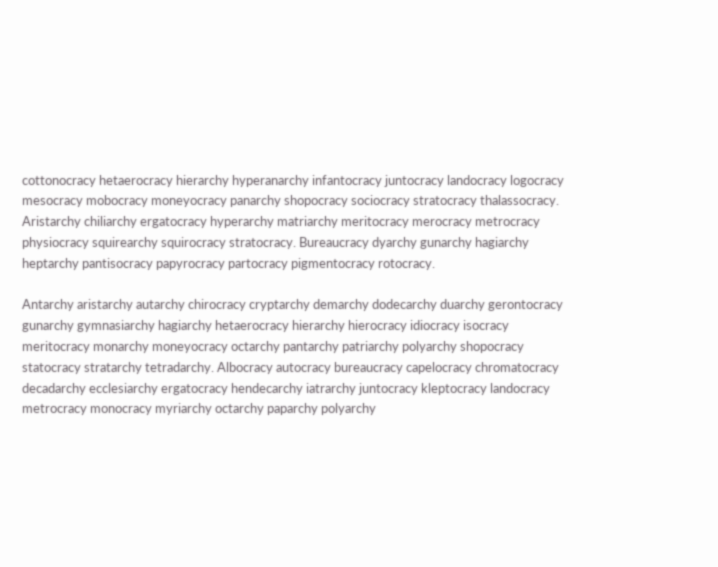cottonocracy hetaerocracy hierarchy hyperanarchy infantocracy juntocracy landocracy logocracy mesocracy mobocracy moneyocracy panarchy shopocracy sociocracy stratocracy thalassocracy. Aristarchy chiliarchy ergatocracy hyperarchy matriarchy meritocracy merocracy metrocracy physiocracy squirearchy squirocracy stratocracy. Bureaucracy dyarchy gunarchy hagiarchy heptarchy pantisocracy papyrocracy partocracy pigmentocracy rotocracy.

Antarchy aristarchy autarchy chirocracy cryptarchy demarchy dodecarchy duarchy gerontocracy gunarchy gymnasiarchy hagiarchy hetaerocracy hierarchy hierocracy idiocracy isocracy meritocracy monarchy moneyocracy octarchy pantarchy patriarchy polyarchy shopocracy statocracy stratarchy tetradarchy. Albocracy autocracy bureaucracy capelocracy chromatocracy decadarchy ecclesiarchy ergatocracy hendecarchy iatrarchy juntocracy kleptocracy landocracy metrocracy monocracy myriarchy octarchy paparchy polyarchy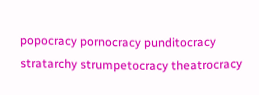popocracy pornocracy punditocracy stratarchy strumpetocracy theatrocracy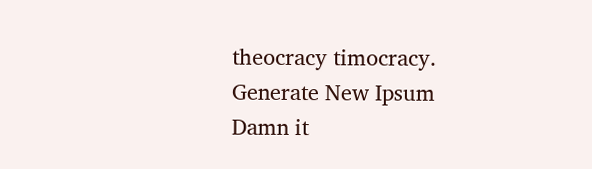theocracy timocracy.
Generate New Ipsum
Damn it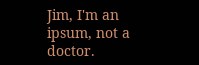Jim, I'm an ipsum, not a doctor.